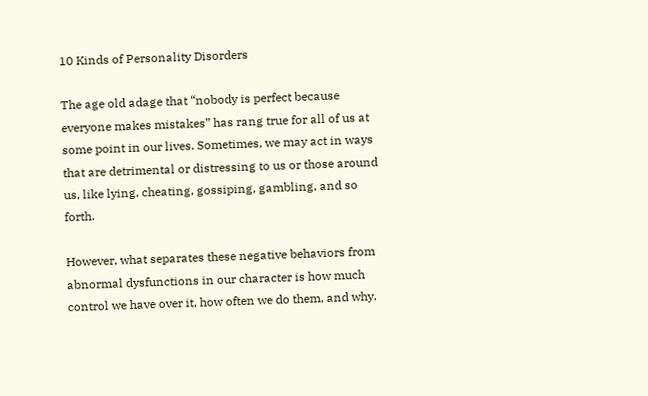10 Kinds of Personality Disorders

The age old adage that “nobody is perfect because everyone makes mistakes” has rang true for all of us at some point in our lives. Sometimes, we may act in ways that are detrimental or distressing to us or those around us, like lying, cheating, gossiping, gambling, and so forth.

However, what separates these negative behaviors from abnormal dysfunctions in our character is how much control we have over it, how often we do them, and why.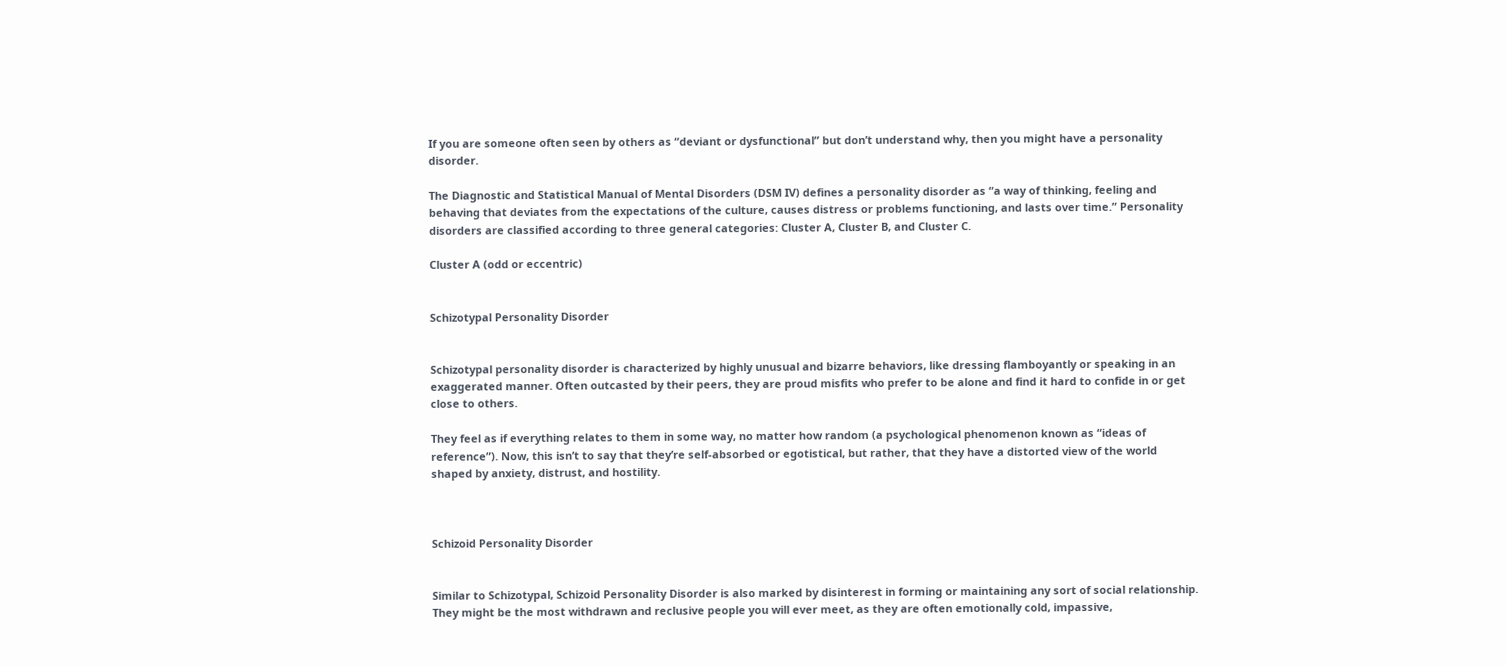If you are someone often seen by others as “deviant or dysfunctional” but don’t understand why, then you might have a personality disorder.

The Diagnostic and Statistical Manual of Mental Disorders (DSM IV) defines a personality disorder as “a way of thinking, feeling and behaving that deviates from the expectations of the culture, causes distress or problems functioning, and lasts over time.” Personality disorders are classified according to three general categories: Cluster A, Cluster B, and Cluster C.

Cluster A (odd or eccentric)


Schizotypal Personality Disorder


Schizotypal personality disorder is characterized by highly unusual and bizarre behaviors, like dressing flamboyantly or speaking in an exaggerated manner. Often outcasted by their peers, they are proud misfits who prefer to be alone and find it hard to confide in or get close to others.

They feel as if everything relates to them in some way, no matter how random (a psychological phenomenon known as “ideas of reference”). Now, this isn’t to say that they’re self-absorbed or egotistical, but rather, that they have a distorted view of the world shaped by anxiety, distrust, and hostility.



Schizoid Personality Disorder


Similar to Schizotypal, Schizoid Personality Disorder is also marked by disinterest in forming or maintaining any sort of social relationship. They might be the most withdrawn and reclusive people you will ever meet, as they are often emotionally cold, impassive,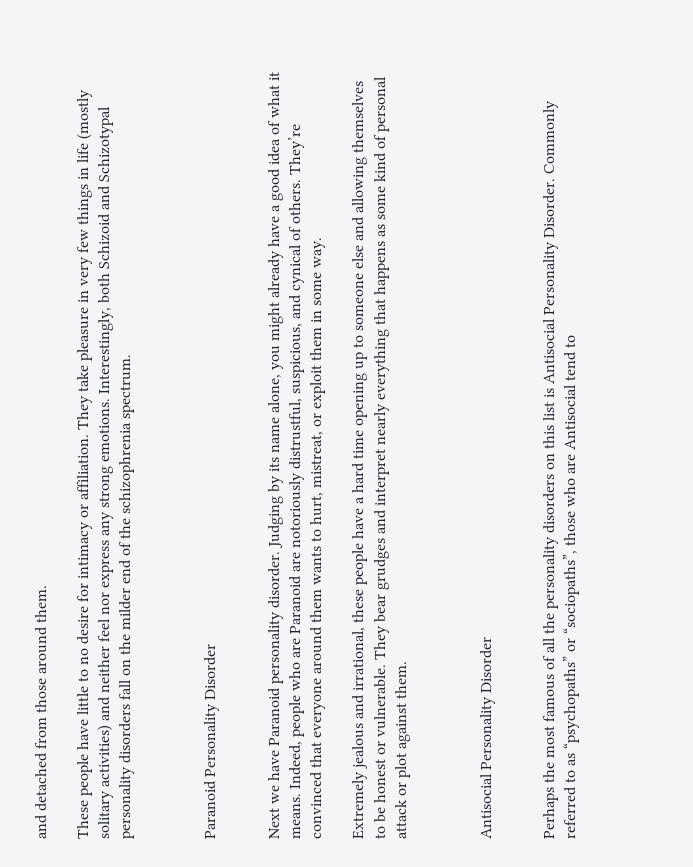and detached from those around them.

These people have little to no desire for intimacy or affiliation. They take pleasure in very few things in life (mostly solitary activities) and neither feel nor express any strong emotions. Interestingly, both Schizoid and Schizotypal personality disorders fall on the milder end of the schizophrenia spectrum.



Paranoid Personality Disorder


Next we have Paranoid personality disorder. Judging by its name alone, you might already have a good idea of what it means. Indeed, people who are Paranoid are notoriously distrustful, suspicious, and cynical of others. They’re convinced that everyone around them wants to hurt, mistreat, or exploit them in some way.

Extremely jealous and irrational, these people have a hard time opening up to someone else and allowing themselves to be honest or vulnerable. They bear grudges and interpret nearly everything that happens as some kind of personal attack or plot against them.



Antisocial Personality Disorder


Perhaps the most famous of all the personality disorders on this list is Antisocial Personality Disorder. Commonly referred to as “psychopaths” or “sociopaths”, those who are Antisocial tend to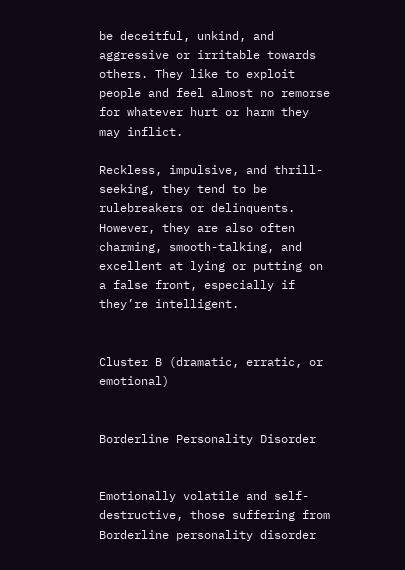be deceitful, unkind, and aggressive or irritable towards others. They like to exploit people and feel almost no remorse for whatever hurt or harm they may inflict.

Reckless, impulsive, and thrill-seeking, they tend to be rulebreakers or delinquents. However, they are also often charming, smooth-talking, and excellent at lying or putting on a false front, especially if they’re intelligent.


Cluster B (dramatic, erratic, or emotional)


Borderline Personality Disorder


Emotionally volatile and self-destructive, those suffering from Borderline personality disorder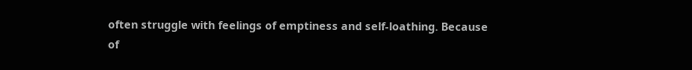often struggle with feelings of emptiness and self-loathing. Because of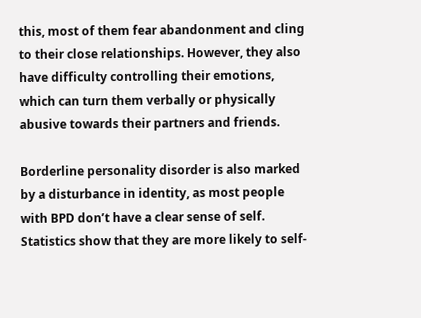this, most of them fear abandonment and cling to their close relationships. However, they also have difficulty controlling their emotions, which can turn them verbally or physically abusive towards their partners and friends.

Borderline personality disorder is also marked by a disturbance in identity, as most people with BPD don’t have a clear sense of self. Statistics show that they are more likely to self-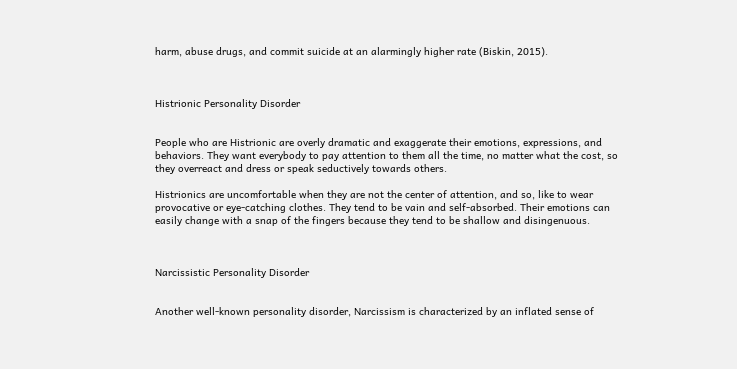harm, abuse drugs, and commit suicide at an alarmingly higher rate (Biskin, 2015).



Histrionic Personality Disorder


People who are Histrionic are overly dramatic and exaggerate their emotions, expressions, and behaviors. They want everybody to pay attention to them all the time, no matter what the cost, so they overreact and dress or speak seductively towards others.

Histrionics are uncomfortable when they are not the center of attention, and so, like to wear provocative or eye-catching clothes. They tend to be vain and self-absorbed. Their emotions can easily change with a snap of the fingers because they tend to be shallow and disingenuous.



Narcissistic Personality Disorder


Another well-known personality disorder, Narcissism is characterized by an inflated sense of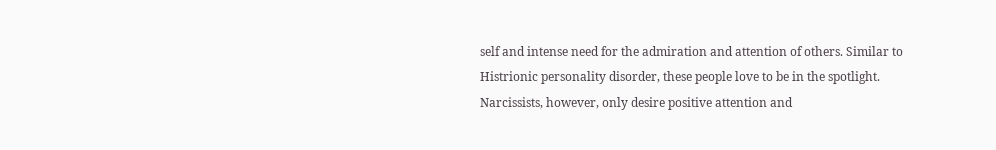self and intense need for the admiration and attention of others. Similar to Histrionic personality disorder, these people love to be in the spotlight. Narcissists, however, only desire positive attention and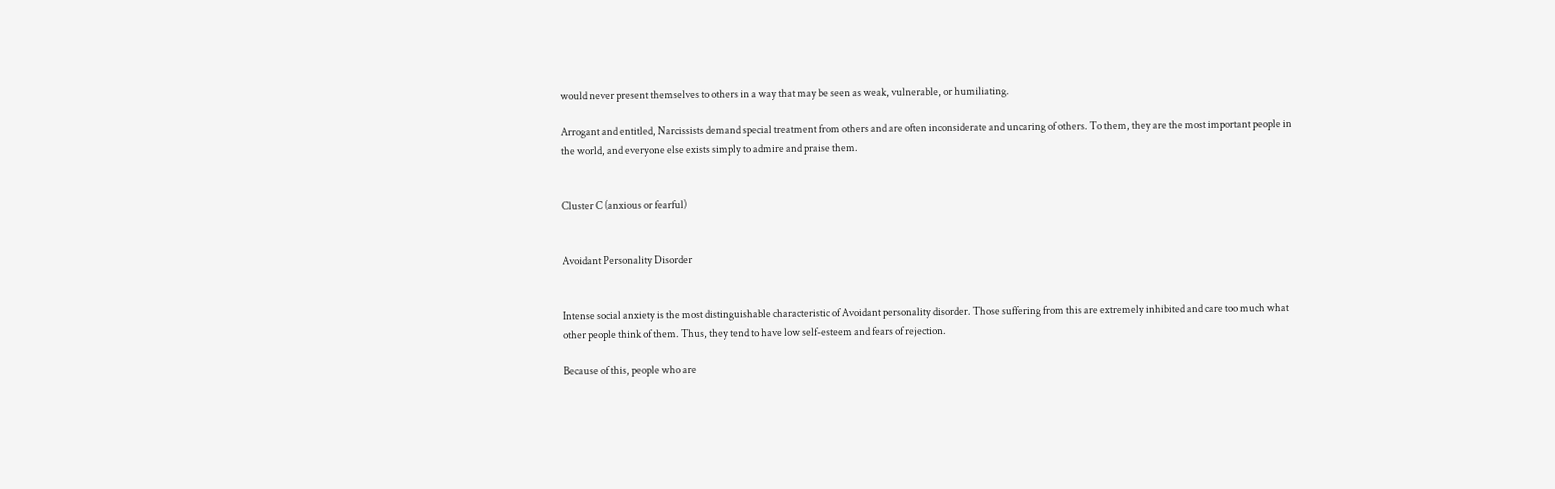would never present themselves to others in a way that may be seen as weak, vulnerable, or humiliating.

Arrogant and entitled, Narcissists demand special treatment from others and are often inconsiderate and uncaring of others. To them, they are the most important people in the world, and everyone else exists simply to admire and praise them.


Cluster C (anxious or fearful)


Avoidant Personality Disorder


Intense social anxiety is the most distinguishable characteristic of Avoidant personality disorder. Those suffering from this are extremely inhibited and care too much what other people think of them. Thus, they tend to have low self-esteem and fears of rejection.

Because of this, people who are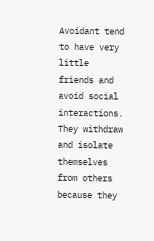Avoidant tend to have very little friends and avoid social interactions. They withdraw and isolate themselves from others because they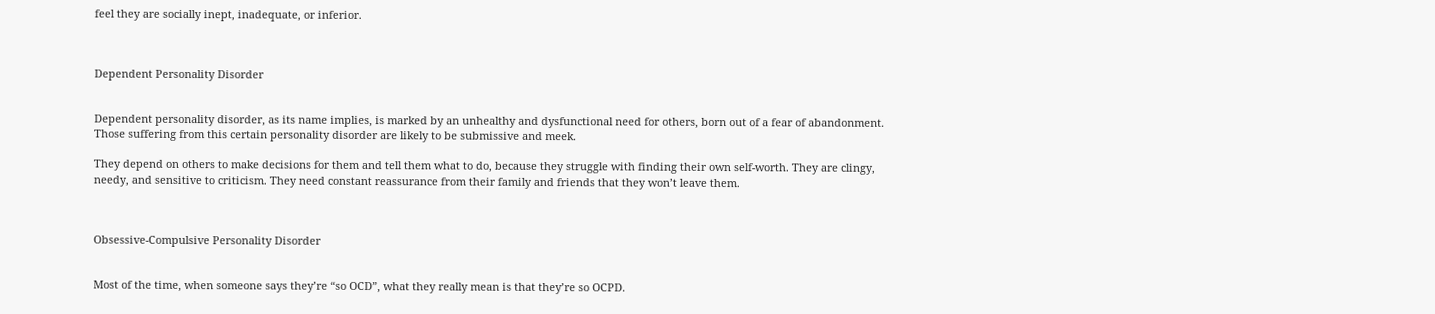feel they are socially inept, inadequate, or inferior.



Dependent Personality Disorder


Dependent personality disorder, as its name implies, is marked by an unhealthy and dysfunctional need for others, born out of a fear of abandonment. Those suffering from this certain personality disorder are likely to be submissive and meek.

They depend on others to make decisions for them and tell them what to do, because they struggle with finding their own self-worth. They are clingy, needy, and sensitive to criticism. They need constant reassurance from their family and friends that they won’t leave them.



Obsessive-Compulsive Personality Disorder


Most of the time, when someone says they’re “so OCD”, what they really mean is that they’re so OCPD.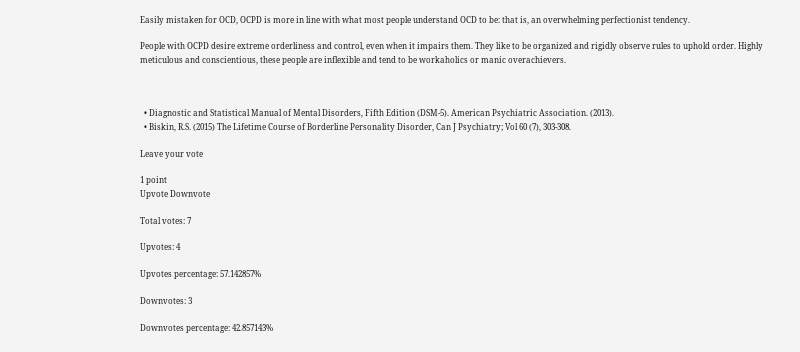Easily mistaken for OCD, OCPD is more in line with what most people understand OCD to be: that is, an overwhelming perfectionist tendency.

People with OCPD desire extreme orderliness and control, even when it impairs them. They like to be organized and rigidly observe rules to uphold order. Highly meticulous and conscientious, these people are inflexible and tend to be workaholics or manic overachievers.



  • Diagnostic and Statistical Manual of Mental Disorders, Fifth Edition (DSM-5). American Psychiatric Association. (2013).
  • Biskin, R.S. (2015) The Lifetime Course of Borderline Personality Disorder, Can J Psychiatry; Vol 60 (7), 303-308.

Leave your vote

1 point
Upvote Downvote

Total votes: 7

Upvotes: 4

Upvotes percentage: 57.142857%

Downvotes: 3

Downvotes percentage: 42.857143%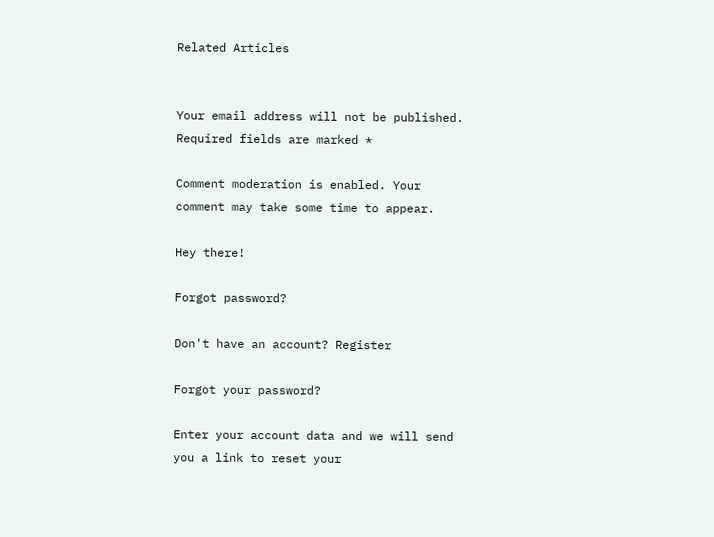Related Articles


Your email address will not be published. Required fields are marked *

Comment moderation is enabled. Your comment may take some time to appear.

Hey there!

Forgot password?

Don't have an account? Register

Forgot your password?

Enter your account data and we will send you a link to reset your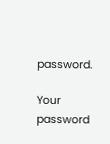password.

Your password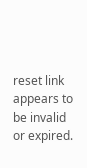reset link appears to be invalid or expired.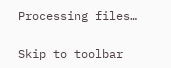Processing files…

Skip to toolbar